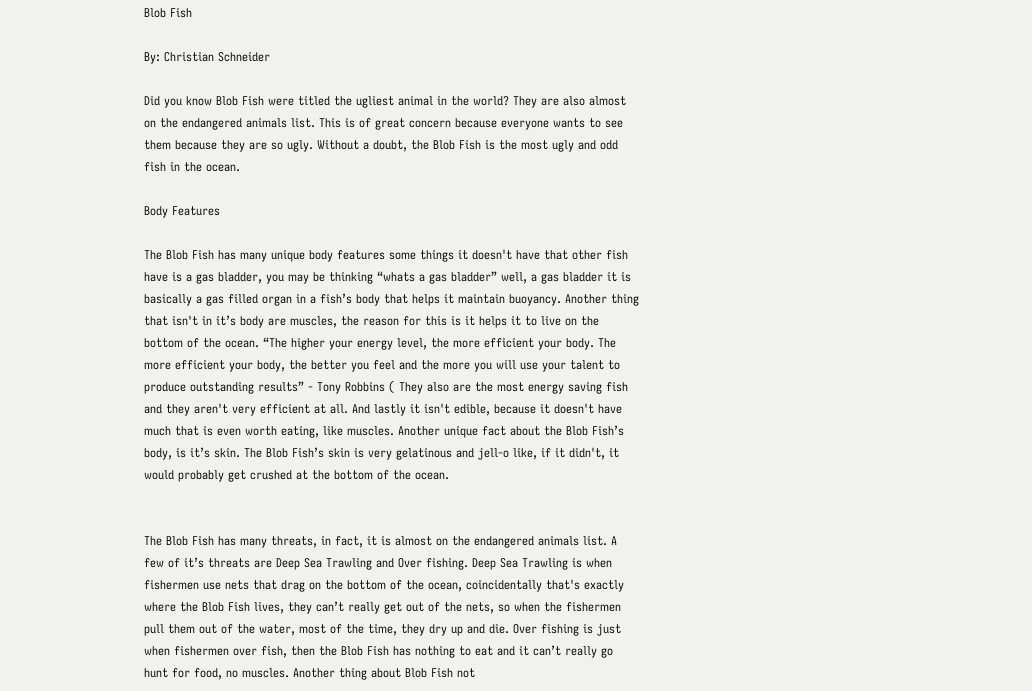Blob Fish

By: Christian Schneider

Did you know Blob Fish were titled the ugliest animal in the world? They are also almost on the endangered animals list. This is of great concern because everyone wants to see them because they are so ugly. Without a doubt, the Blob Fish is the most ugly and odd fish in the ocean.

Body Features

The Blob Fish has many unique body features some things it doesn't have that other fish have is a gas bladder, you may be thinking “whats a gas bladder” well, a gas bladder it is basically a gas filled organ in a fish’s body that helps it maintain buoyancy. Another thing that isn't in it’s body are muscles, the reason for this is it helps it to live on the bottom of the ocean. “The higher your energy level, the more efficient your body. The more efficient your body, the better you feel and the more you will use your talent to produce outstanding results” - Tony Robbins ( They also are the most energy saving fish and they aren't very efficient at all. And lastly it isn't edible, because it doesn't have much that is even worth eating, like muscles. Another unique fact about the Blob Fish’s body, is it’s skin. The Blob Fish’s skin is very gelatinous and jell-o like, if it didn't, it would probably get crushed at the bottom of the ocean.


The Blob Fish has many threats, in fact, it is almost on the endangered animals list. A few of it’s threats are Deep Sea Trawling and Over fishing. Deep Sea Trawling is when fishermen use nets that drag on the bottom of the ocean, coincidentally that's exactly where the Blob Fish lives, they can’t really get out of the nets, so when the fishermen pull them out of the water, most of the time, they dry up and die. Over fishing is just when fishermen over fish, then the Blob Fish has nothing to eat and it can’t really go hunt for food, no muscles. Another thing about Blob Fish not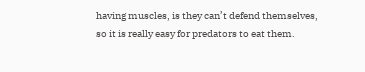having muscles, is they can’t defend themselves, so it is really easy for predators to eat them.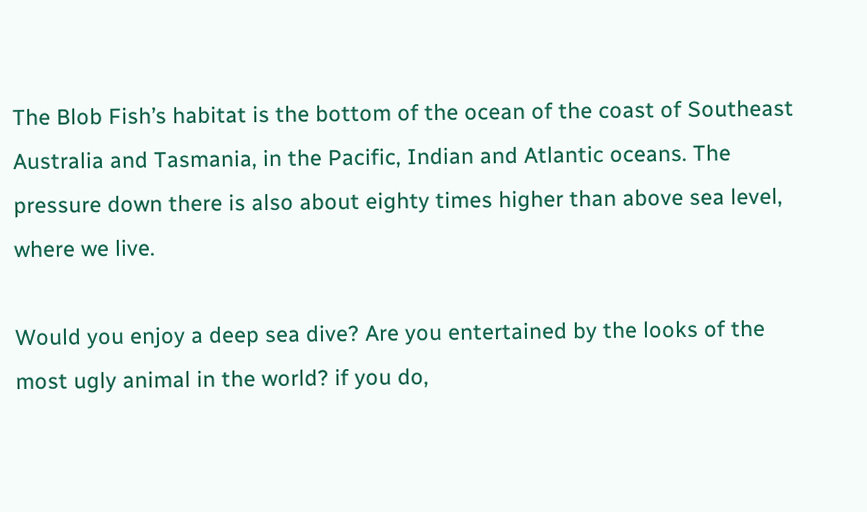The Blob Fish’s habitat is the bottom of the ocean of the coast of Southeast Australia and Tasmania, in the Pacific, Indian and Atlantic oceans. The pressure down there is also about eighty times higher than above sea level, where we live.

Would you enjoy a deep sea dive? Are you entertained by the looks of the most ugly animal in the world? if you do,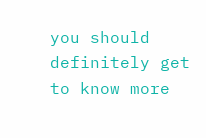you should definitely get to know more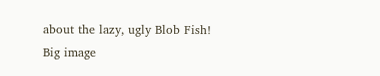about the lazy, ugly Blob Fish!
Big image